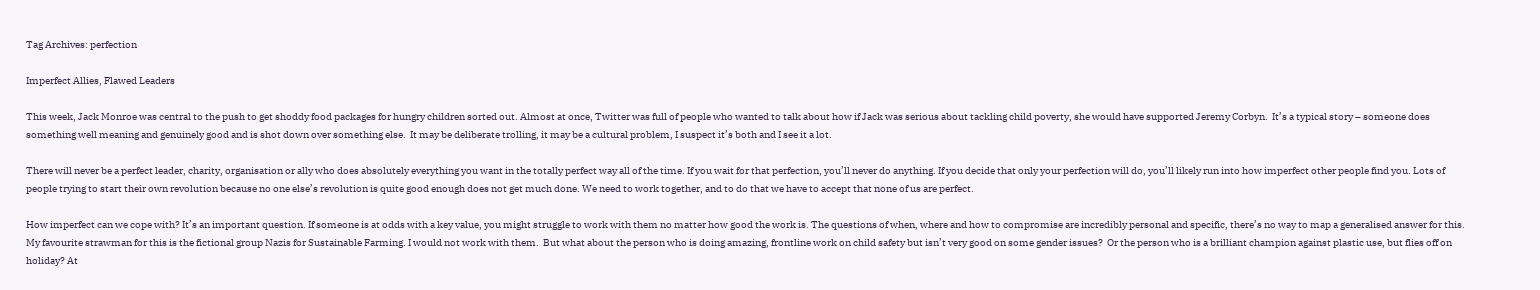Tag Archives: perfection

Imperfect Allies, Flawed Leaders

This week, Jack Monroe was central to the push to get shoddy food packages for hungry children sorted out. Almost at once, Twitter was full of people who wanted to talk about how if Jack was serious about tackling child poverty, she would have supported Jeremy Corbyn.  It’s a typical story – someone does something well meaning and genuinely good and is shot down over something else.  It may be deliberate trolling, it may be a cultural problem, I suspect it’s both and I see it a lot.

There will never be a perfect leader, charity, organisation or ally who does absolutely everything you want in the totally perfect way all of the time. If you wait for that perfection, you’ll never do anything. If you decide that only your perfection will do, you’ll likely run into how imperfect other people find you. Lots of people trying to start their own revolution because no one else’s revolution is quite good enough does not get much done. We need to work together, and to do that we have to accept that none of us are perfect.

How imperfect can we cope with? It’s an important question. If someone is at odds with a key value, you might struggle to work with them no matter how good the work is. The questions of when, where and how to compromise are incredibly personal and specific, there’s no way to map a generalised answer for this.  My favourite strawman for this is the fictional group Nazis for Sustainable Farming. I would not work with them.  But what about the person who is doing amazing, frontline work on child safety but isn’t very good on some gender issues?  Or the person who is a brilliant champion against plastic use, but flies off on holiday? At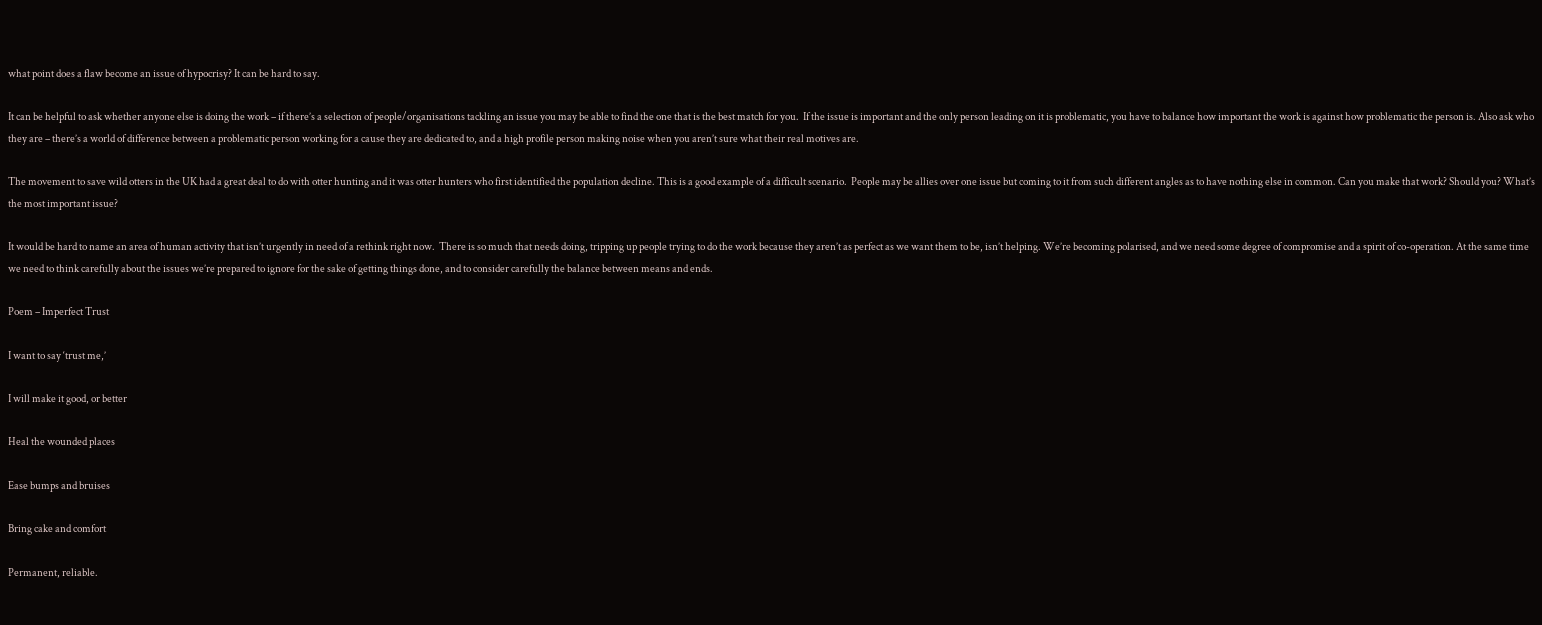what point does a flaw become an issue of hypocrisy? It can be hard to say.

It can be helpful to ask whether anyone else is doing the work – if there’s a selection of people/organisations tackling an issue you may be able to find the one that is the best match for you.  If the issue is important and the only person leading on it is problematic, you have to balance how important the work is against how problematic the person is. Also ask who they are – there’s a world of difference between a problematic person working for a cause they are dedicated to, and a high profile person making noise when you aren’t sure what their real motives are.

The movement to save wild otters in the UK had a great deal to do with otter hunting and it was otter hunters who first identified the population decline. This is a good example of a difficult scenario.  People may be allies over one issue but coming to it from such different angles as to have nothing else in common. Can you make that work? Should you? What’s the most important issue?

It would be hard to name an area of human activity that isn’t urgently in need of a rethink right now.  There is so much that needs doing, tripping up people trying to do the work because they aren’t as perfect as we want them to be, isn’t helping. We’re becoming polarised, and we need some degree of compromise and a spirit of co-operation. At the same time we need to think carefully about the issues we’re prepared to ignore for the sake of getting things done, and to consider carefully the balance between means and ends.

Poem – Imperfect Trust

I want to say ‘trust me,’

I will make it good, or better

Heal the wounded places

Ease bumps and bruises

Bring cake and comfort

Permanent, reliable.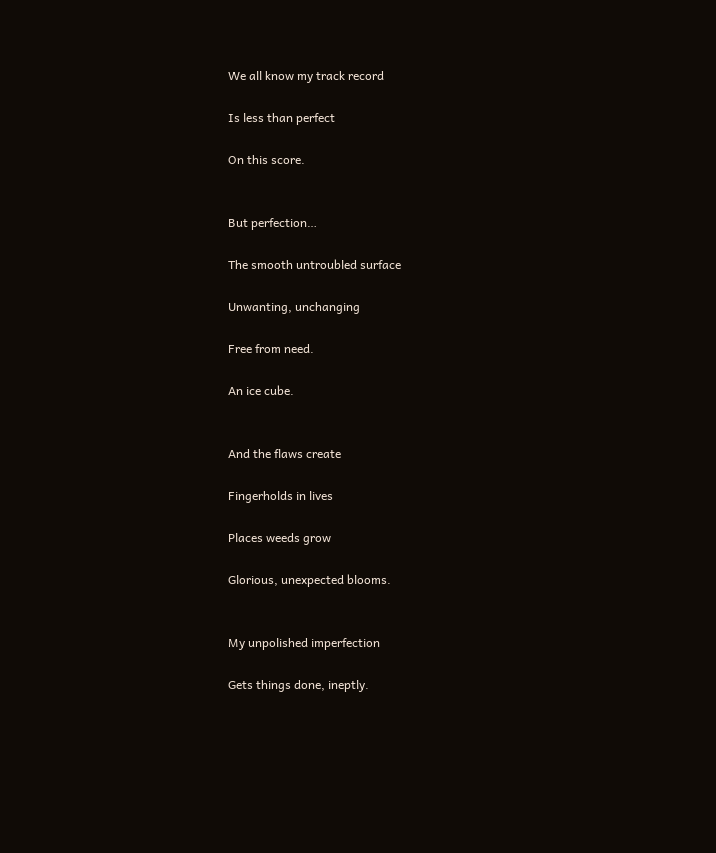We all know my track record

Is less than perfect

On this score.


But perfection…

The smooth untroubled surface

Unwanting, unchanging

Free from need.

An ice cube.


And the flaws create

Fingerholds in lives

Places weeds grow

Glorious, unexpected blooms.


My unpolished imperfection

Gets things done, ineptly.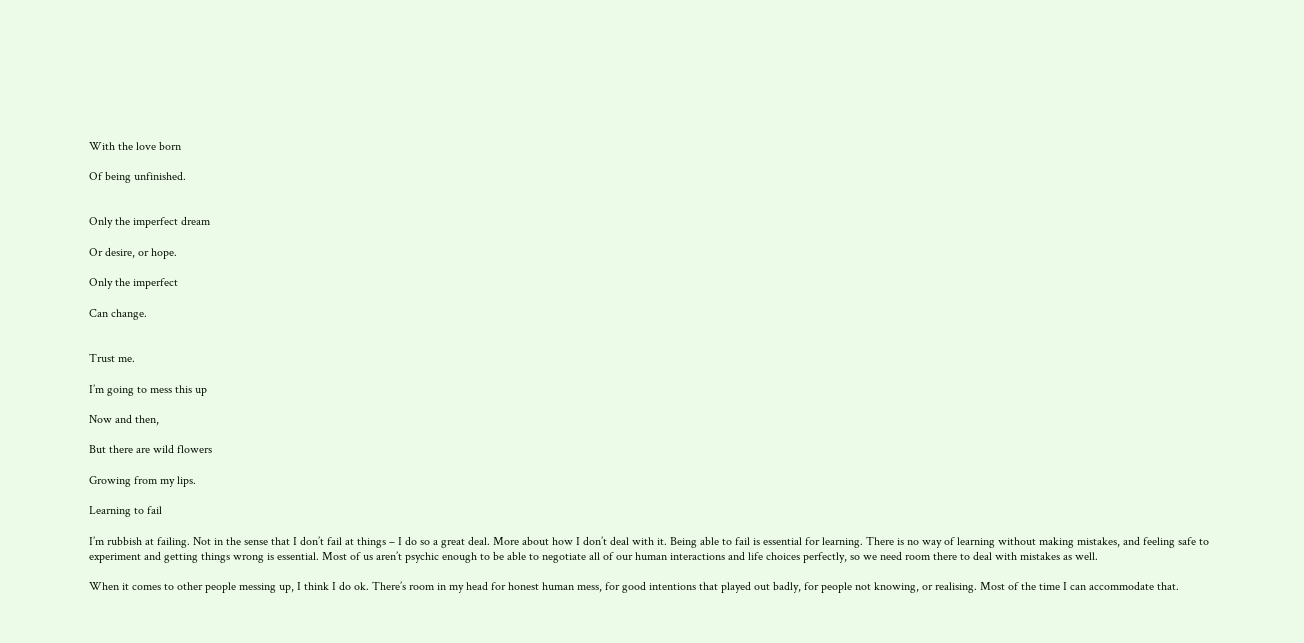With the love born

Of being unfinished.


Only the imperfect dream

Or desire, or hope.

Only the imperfect

Can change.


Trust me.

I’m going to mess this up

Now and then,

But there are wild flowers

Growing from my lips.

Learning to fail

I’m rubbish at failing. Not in the sense that I don’t fail at things – I do so a great deal. More about how I don’t deal with it. Being able to fail is essential for learning. There is no way of learning without making mistakes, and feeling safe to experiment and getting things wrong is essential. Most of us aren’t psychic enough to be able to negotiate all of our human interactions and life choices perfectly, so we need room there to deal with mistakes as well.

When it comes to other people messing up, I think I do ok. There’s room in my head for honest human mess, for good intentions that played out badly, for people not knowing, or realising. Most of the time I can accommodate that.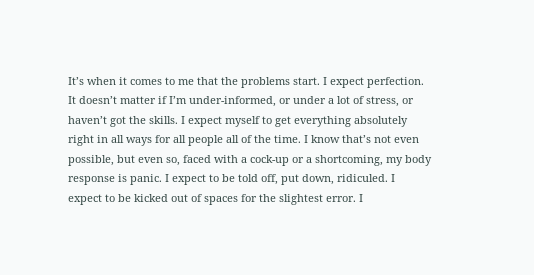It’s when it comes to me that the problems start. I expect perfection. It doesn’t matter if I’m under-informed, or under a lot of stress, or haven’t got the skills. I expect myself to get everything absolutely right in all ways for all people all of the time. I know that’s not even possible, but even so, faced with a cock-up or a shortcoming, my body response is panic. I expect to be told off, put down, ridiculed. I expect to be kicked out of spaces for the slightest error. I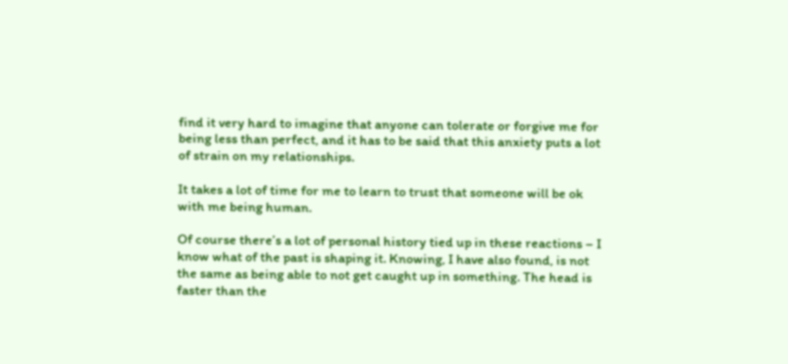find it very hard to imagine that anyone can tolerate or forgive me for being less than perfect, and it has to be said that this anxiety puts a lot of strain on my relationships.

It takes a lot of time for me to learn to trust that someone will be ok with me being human.

Of course there’s a lot of personal history tied up in these reactions – I know what of the past is shaping it. Knowing, I have also found, is not the same as being able to not get caught up in something. The head is faster than the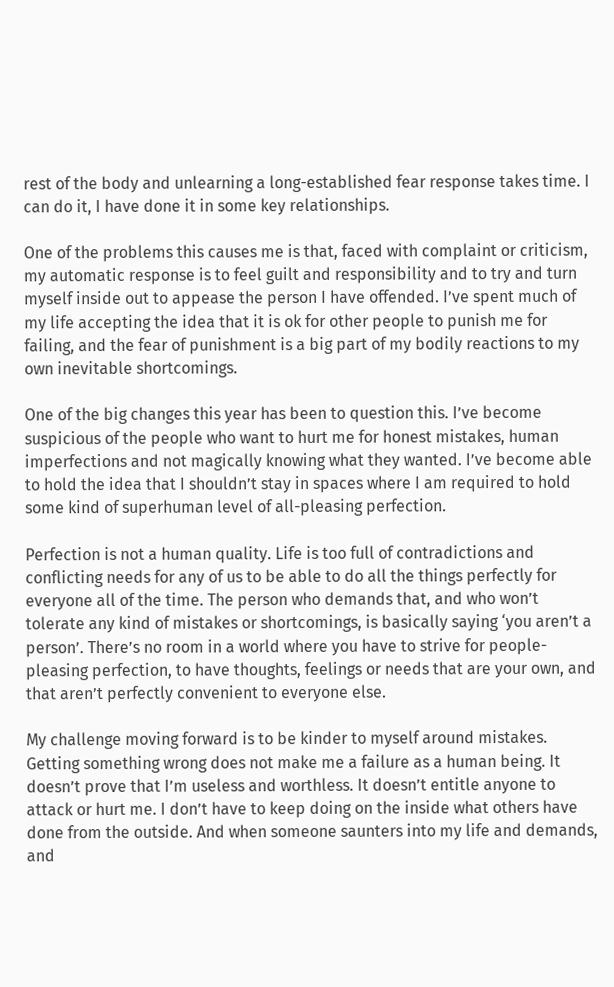rest of the body and unlearning a long-established fear response takes time. I can do it, I have done it in some key relationships.

One of the problems this causes me is that, faced with complaint or criticism, my automatic response is to feel guilt and responsibility and to try and turn myself inside out to appease the person I have offended. I’ve spent much of my life accepting the idea that it is ok for other people to punish me for failing, and the fear of punishment is a big part of my bodily reactions to my own inevitable shortcomings.

One of the big changes this year has been to question this. I’ve become suspicious of the people who want to hurt me for honest mistakes, human imperfections and not magically knowing what they wanted. I’ve become able to hold the idea that I shouldn’t stay in spaces where I am required to hold some kind of superhuman level of all-pleasing perfection.

Perfection is not a human quality. Life is too full of contradictions and conflicting needs for any of us to be able to do all the things perfectly for everyone all of the time. The person who demands that, and who won’t tolerate any kind of mistakes or shortcomings, is basically saying ‘you aren’t a person’. There’s no room in a world where you have to strive for people-pleasing perfection, to have thoughts, feelings or needs that are your own, and that aren’t perfectly convenient to everyone else.

My challenge moving forward is to be kinder to myself around mistakes. Getting something wrong does not make me a failure as a human being. It doesn’t prove that I’m useless and worthless. It doesn’t entitle anyone to attack or hurt me. I don’t have to keep doing on the inside what others have done from the outside. And when someone saunters into my life and demands, and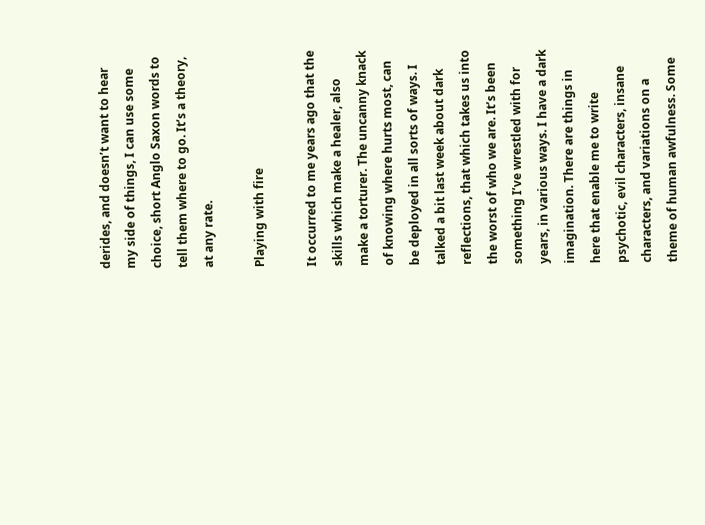derides, and doesn’t want to hear my side of things, I can use some choice, short Anglo Saxon words to tell them where to go. It’s a theory, at any rate.

Playing with fire

It occurred to me years ago that the skills which make a healer, also make a torturer. The uncanny knack of knowing where hurts most, can be deployed in all sorts of ways. I talked a bit last week about dark reflections, that which takes us into the worst of who we are. It’s been something I’ve wrestled with for years, in various ways. I have a dark imagination. There are things in here that enable me to write psychotic, evil characters, insane characters, and variations on a theme of human awfulness. Some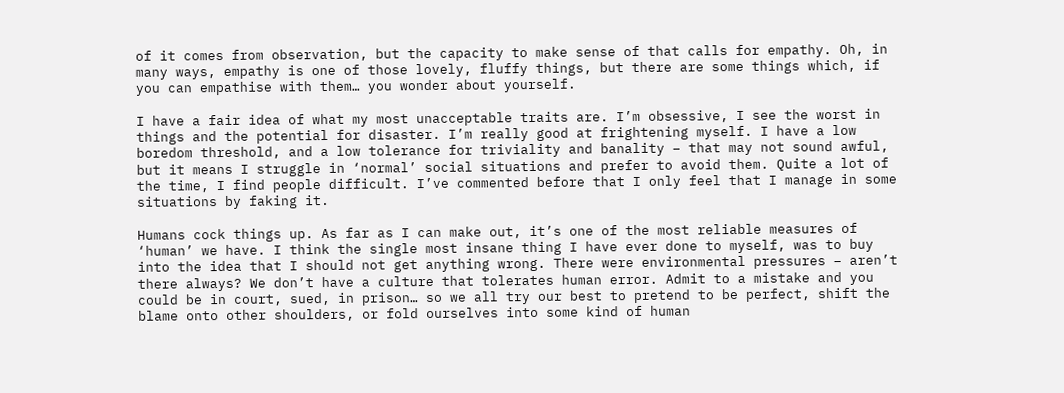of it comes from observation, but the capacity to make sense of that calls for empathy. Oh, in many ways, empathy is one of those lovely, fluffy things, but there are some things which, if you can empathise with them… you wonder about yourself.

I have a fair idea of what my most unacceptable traits are. I’m obsessive, I see the worst in things and the potential for disaster. I’m really good at frightening myself. I have a low boredom threshold, and a low tolerance for triviality and banality – that may not sound awful, but it means I struggle in ‘normal’ social situations and prefer to avoid them. Quite a lot of the time, I find people difficult. I’ve commented before that I only feel that I manage in some situations by faking it.

Humans cock things up. As far as I can make out, it’s one of the most reliable measures of ‘human’ we have. I think the single most insane thing I have ever done to myself, was to buy into the idea that I should not get anything wrong. There were environmental pressures – aren’t there always? We don’t have a culture that tolerates human error. Admit to a mistake and you could be in court, sued, in prison… so we all try our best to pretend to be perfect, shift the blame onto other shoulders, or fold ourselves into some kind of human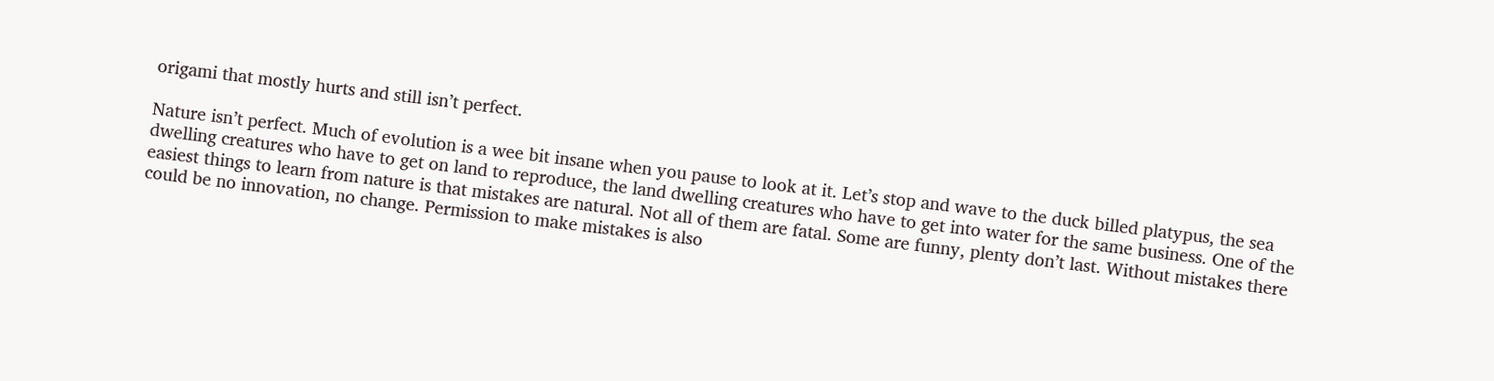origami that mostly hurts and still isn’t perfect.

Nature isn’t perfect. Much of evolution is a wee bit insane when you pause to look at it. Let’s stop and wave to the duck billed platypus, the sea dwelling creatures who have to get on land to reproduce, the land dwelling creatures who have to get into water for the same business. One of the easiest things to learn from nature is that mistakes are natural. Not all of them are fatal. Some are funny, plenty don’t last. Without mistakes there could be no innovation, no change. Permission to make mistakes is also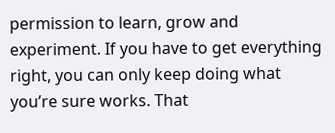permission to learn, grow and experiment. If you have to get everything right, you can only keep doing what you’re sure works. That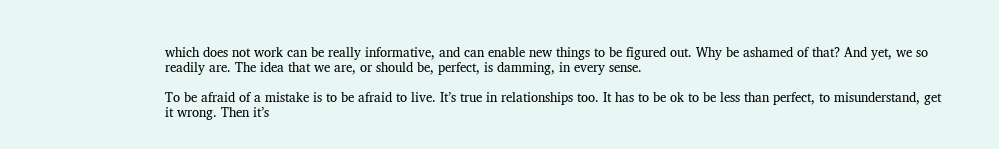which does not work can be really informative, and can enable new things to be figured out. Why be ashamed of that? And yet, we so readily are. The idea that we are, or should be, perfect, is damming, in every sense.

To be afraid of a mistake is to be afraid to live. It’s true in relationships too. It has to be ok to be less than perfect, to misunderstand, get it wrong. Then it’s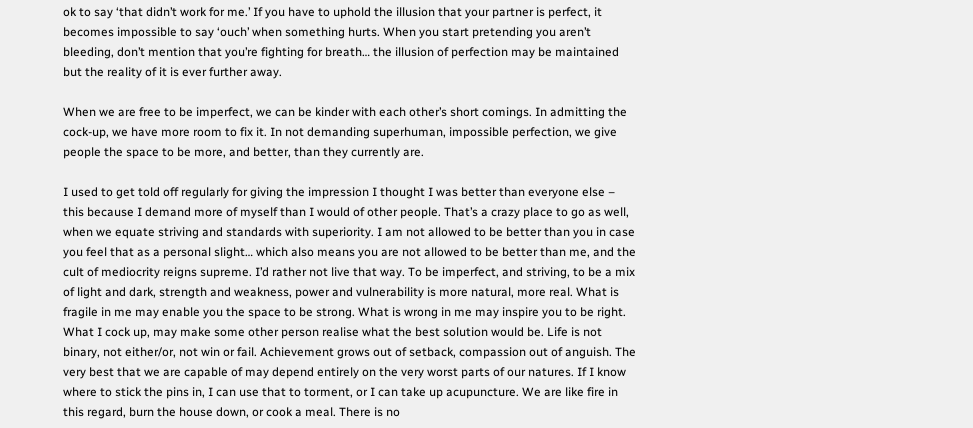ok to say ‘that didn’t work for me.’ If you have to uphold the illusion that your partner is perfect, it becomes impossible to say ‘ouch’ when something hurts. When you start pretending you aren’t bleeding, don’t mention that you’re fighting for breath… the illusion of perfection may be maintained but the reality of it is ever further away.

When we are free to be imperfect, we can be kinder with each other’s short comings. In admitting the cock-up, we have more room to fix it. In not demanding superhuman, impossible perfection, we give people the space to be more, and better, than they currently are.

I used to get told off regularly for giving the impression I thought I was better than everyone else – this because I demand more of myself than I would of other people. That’s a crazy place to go as well, when we equate striving and standards with superiority. I am not allowed to be better than you in case you feel that as a personal slight… which also means you are not allowed to be better than me, and the cult of mediocrity reigns supreme. I’d rather not live that way. To be imperfect, and striving, to be a mix of light and dark, strength and weakness, power and vulnerability is more natural, more real. What is fragile in me may enable you the space to be strong. What is wrong in me may inspire you to be right. What I cock up, may make some other person realise what the best solution would be. Life is not binary, not either/or, not win or fail. Achievement grows out of setback, compassion out of anguish. The very best that we are capable of may depend entirely on the very worst parts of our natures. If I know where to stick the pins in, I can use that to torment, or I can take up acupuncture. We are like fire in this regard, burn the house down, or cook a meal. There is no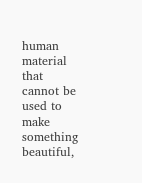human material that cannot be used to make something beautiful,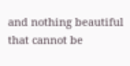and nothing beautiful that cannot be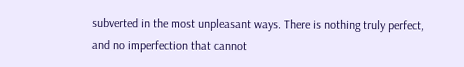subverted in the most unpleasant ways. There is nothing truly perfect, and no imperfection that cannot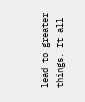lead to greater things. It all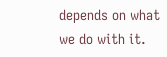depends on what we do with it.